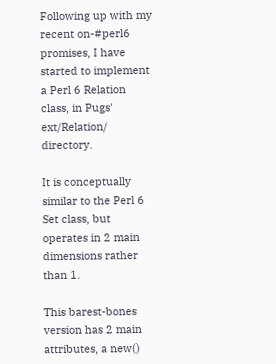Following up with my recent on-#perl6 promises, I have started to implement a Perl 6 Relation class, in Pugs' ext/Relation/ directory.

It is conceptually similar to the Perl 6 Set class, but operates in 2 main dimensions rather than 1.

This barest-bones version has 2 main attributes, a new()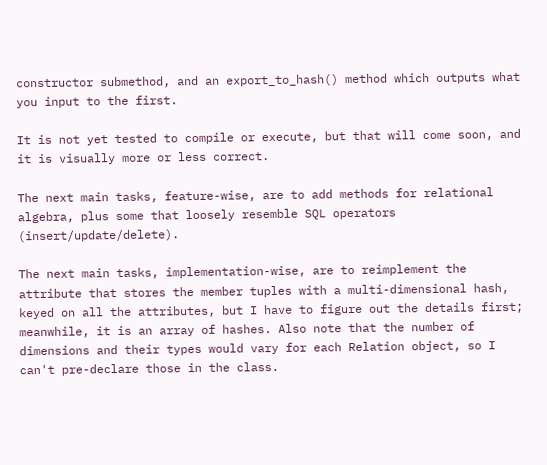constructor submethod, and an export_to_hash() method which outputs what you input to the first.

It is not yet tested to compile or execute, but that will come soon, and it is visually more or less correct.

The next main tasks, feature-wise, are to add methods for relational algebra, plus some that loosely resemble SQL operators (insert/update/delete).

The next main tasks, implementation-wise, are to reimplement the attribute that stores the member tuples with a multi-dimensional hash, keyed on all the attributes, but I have to figure out the details first; meanwhile, it is an array of hashes. Also note that the number of dimensions and their types would vary for each Relation object, so I can't pre-declare those in the class.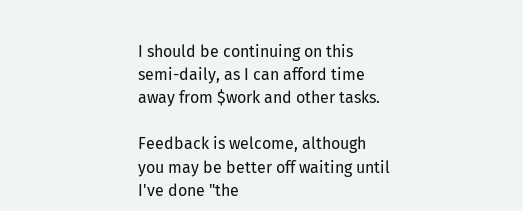I should be continuing on this semi-daily, as I can afford time away from $work and other tasks.

Feedback is welcome, although you may be better off waiting until I've done "the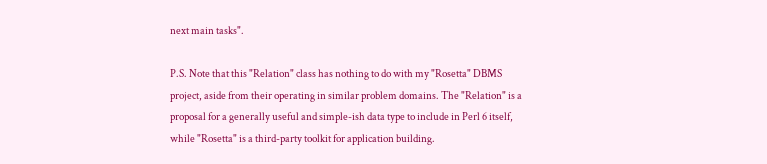next main tasks".

P.S. Note that this "Relation" class has nothing to do with my "Rosetta" DBMS project, aside from their operating in similar problem domains. The "Relation" is a proposal for a generally useful and simple-ish data type to include in Perl 6 itself, while "Rosetta" is a third-party toolkit for application building.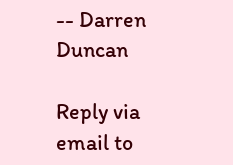-- Darren Duncan

Reply via email to